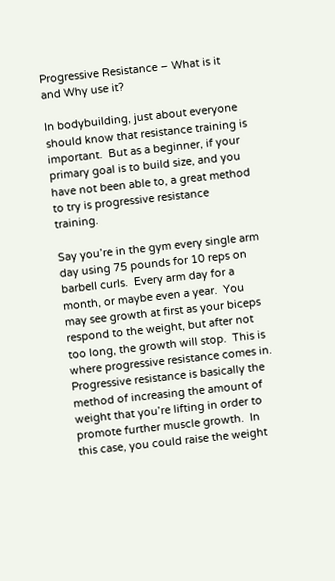Progressive Resistance – What is it and Why use it?

In bodybuilding, just about everyone should know that resistance training is important.  But as a beginner, if your primary goal is to build size, and you have not been able to, a great method to try is progressive resistance training.

Say you’re in the gym every single arm day using 75 pounds for 10 reps on barbell curls.  Every arm day for a month, or maybe even a year.  You may see growth at first as your biceps respond to the weight, but after not too long, the growth will stop.  This is where progressive resistance comes in.  Progressive resistance is basically the method of increasing the amount of weight that you’re lifting in order to promote further muscle growth.  In this case, you could raise the weight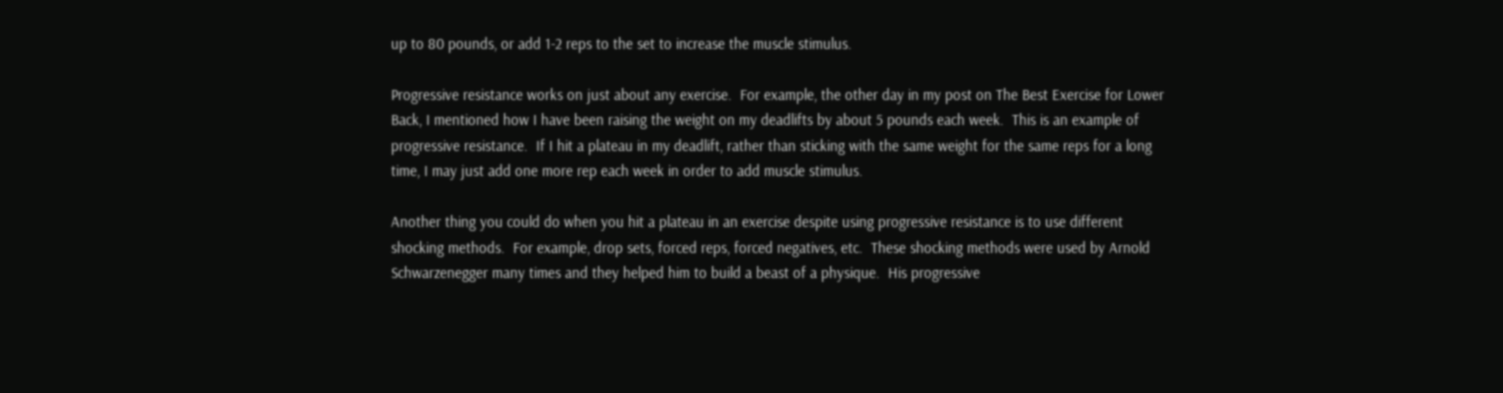up to 80 pounds, or add 1-2 reps to the set to increase the muscle stimulus.

Progressive resistance works on just about any exercise.  For example, the other day in my post on The Best Exercise for Lower Back, I mentioned how I have been raising the weight on my deadlifts by about 5 pounds each week.  This is an example of progressive resistance.  If I hit a plateau in my deadlift, rather than sticking with the same weight for the same reps for a long time, I may just add one more rep each week in order to add muscle stimulus.

Another thing you could do when you hit a plateau in an exercise despite using progressive resistance is to use different shocking methods.  For example, drop sets, forced reps, forced negatives, etc.  These shocking methods were used by Arnold Schwarzenegger many times and they helped him to build a beast of a physique.  His progressive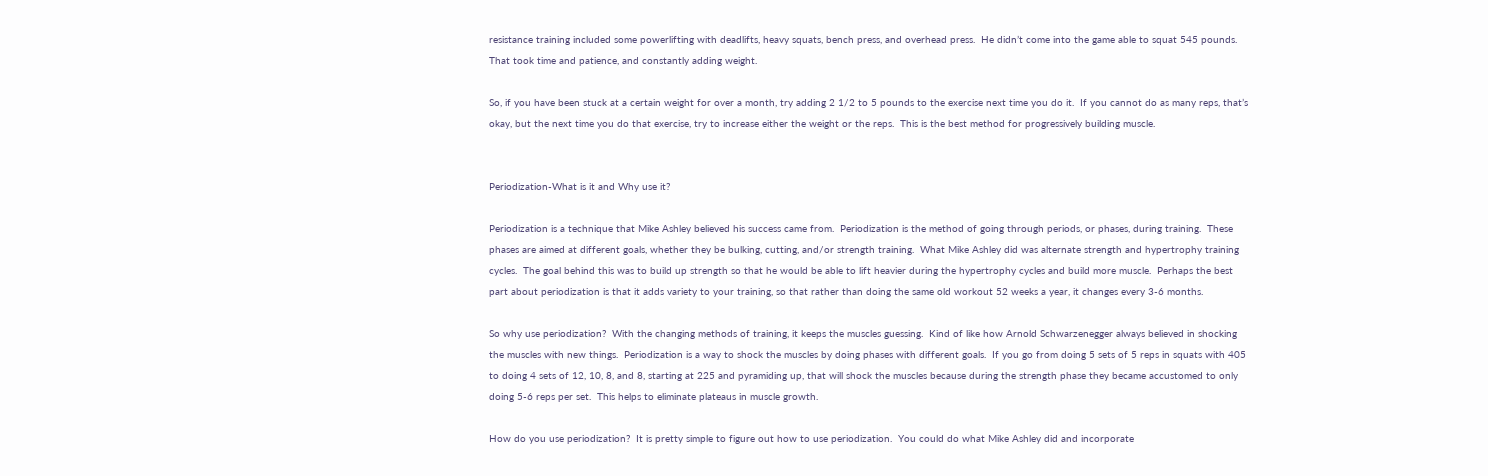resistance training included some powerlifting with deadlifts, heavy squats, bench press, and overhead press.  He didn’t come into the game able to squat 545 pounds.  That took time and patience, and constantly adding weight.

So, if you have been stuck at a certain weight for over a month, try adding 2 1/2 to 5 pounds to the exercise next time you do it.  If you cannot do as many reps, that’s okay, but the next time you do that exercise, try to increase either the weight or the reps.  This is the best method for progressively building muscle.


Periodization-What is it and Why use it?

Periodization is a technique that Mike Ashley believed his success came from.  Periodization is the method of going through periods, or phases, during training.  These phases are aimed at different goals, whether they be bulking, cutting, and/or strength training.  What Mike Ashley did was alternate strength and hypertrophy training cycles.  The goal behind this was to build up strength so that he would be able to lift heavier during the hypertrophy cycles and build more muscle.  Perhaps the best part about periodization is that it adds variety to your training, so that rather than doing the same old workout 52 weeks a year, it changes every 3-6 months.

So why use periodization?  With the changing methods of training, it keeps the muscles guessing.  Kind of like how Arnold Schwarzenegger always believed in shocking the muscles with new things.  Periodization is a way to shock the muscles by doing phases with different goals.  If you go from doing 5 sets of 5 reps in squats with 405 to doing 4 sets of 12, 10, 8, and 8, starting at 225 and pyramiding up, that will shock the muscles because during the strength phase they became accustomed to only doing 5-6 reps per set.  This helps to eliminate plateaus in muscle growth.

How do you use periodization?  It is pretty simple to figure out how to use periodization.  You could do what Mike Ashley did and incorporate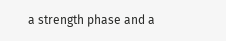a strength phase and a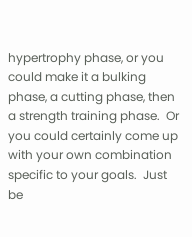hypertrophy phase, or you could make it a bulking phase, a cutting phase, then a strength training phase.  Or you could certainly come up with your own combination specific to your goals.  Just be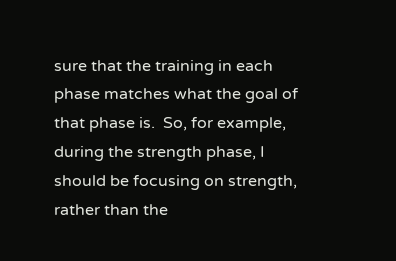sure that the training in each phase matches what the goal of that phase is.  So, for example, during the strength phase, I should be focusing on strength, rather than the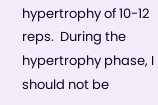hypertrophy of 10-12 reps.  During the hypertrophy phase, I should not be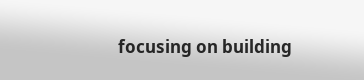focusing on building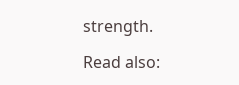strength.

Read also: